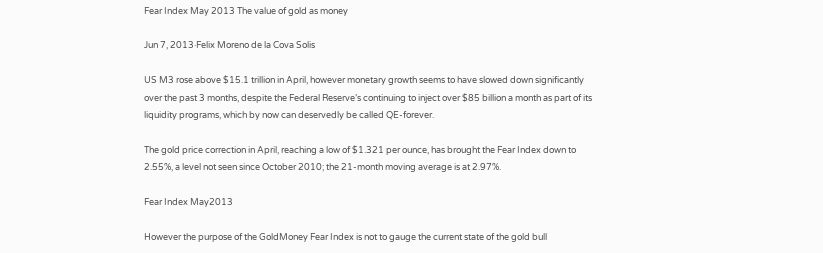Fear Index May 2013 The value of gold as money

Jun 7, 2013·Felix Moreno de la Cova Solis

US M3 rose above $15.1 trillion in April, however monetary growth seems to have slowed down significantly over the past 3 months, despite the Federal Reserve’s continuing to inject over $85 billion a month as part of its liquidity programs, which by now can deservedly be called QE-forever.

The gold price correction in April, reaching a low of $1.321 per ounce, has brought the Fear Index down to 2.55%, a level not seen since October 2010; the 21-month moving average is at 2.97%.

Fear Index May2013

However the purpose of the GoldMoney Fear Index is not to gauge the current state of the gold bull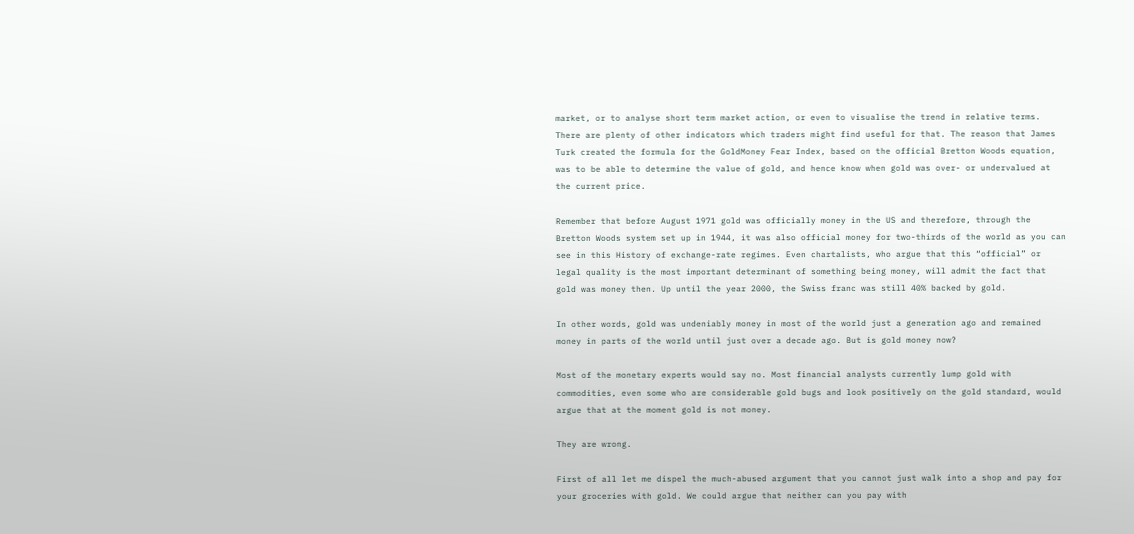market, or to analyse short term market action, or even to visualise the trend in relative terms. There are plenty of other indicators which traders might find useful for that. The reason that James Turk created the formula for the GoldMoney Fear Index, based on the official Bretton Woods equation, was to be able to determine the value of gold, and hence know when gold was over- or undervalued at the current price.

Remember that before August 1971 gold was officially money in the US and therefore, through the Bretton Woods system set up in 1944, it was also official money for two-thirds of the world as you can see in this History of exchange-rate regimes. Even chartalists, who argue that this “official” or legal quality is the most important determinant of something being money, will admit the fact that gold was money then. Up until the year 2000, the Swiss franc was still 40% backed by gold.

In other words, gold was undeniably money in most of the world just a generation ago and remained money in parts of the world until just over a decade ago. But is gold money now?

Most of the monetary experts would say no. Most financial analysts currently lump gold with commodities, even some who are considerable gold bugs and look positively on the gold standard, would argue that at the moment gold is not money.

They are wrong.

First of all let me dispel the much-abused argument that you cannot just walk into a shop and pay for your groceries with gold. We could argue that neither can you pay with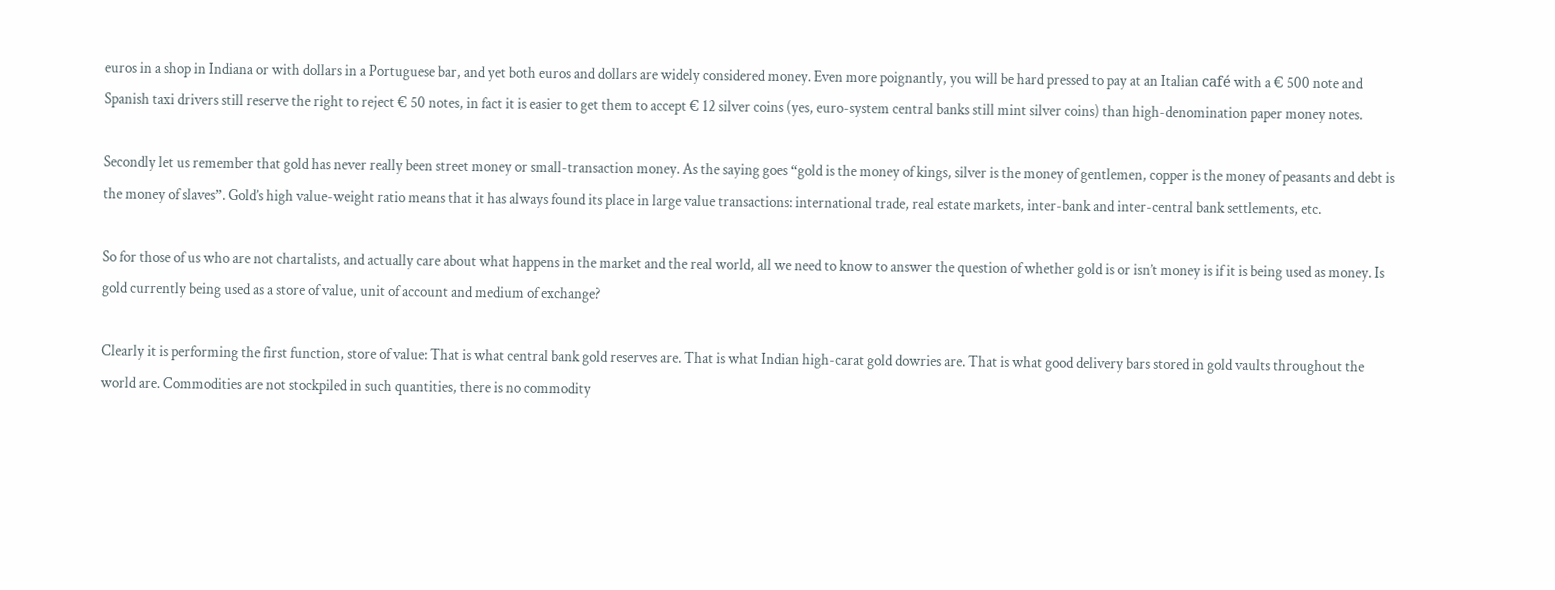euros in a shop in Indiana or with dollars in a Portuguese bar, and yet both euros and dollars are widely considered money. Even more poignantly, you will be hard pressed to pay at an Italian café with a € 500 note and Spanish taxi drivers still reserve the right to reject € 50 notes, in fact it is easier to get them to accept € 12 silver coins (yes, euro-system central banks still mint silver coins) than high-denomination paper money notes.

Secondly let us remember that gold has never really been street money or small-transaction money. As the saying goes “gold is the money of kings, silver is the money of gentlemen, copper is the money of peasants and debt is the money of slaves”. Gold’s high value-weight ratio means that it has always found its place in large value transactions: international trade, real estate markets, inter-bank and inter-central bank settlements, etc.

So for those of us who are not chartalists, and actually care about what happens in the market and the real world, all we need to know to answer the question of whether gold is or isn’t money is if it is being used as money. Is gold currently being used as a store of value, unit of account and medium of exchange?

Clearly it is performing the first function, store of value: That is what central bank gold reserves are. That is what Indian high-carat gold dowries are. That is what good delivery bars stored in gold vaults throughout the world are. Commodities are not stockpiled in such quantities, there is no commodity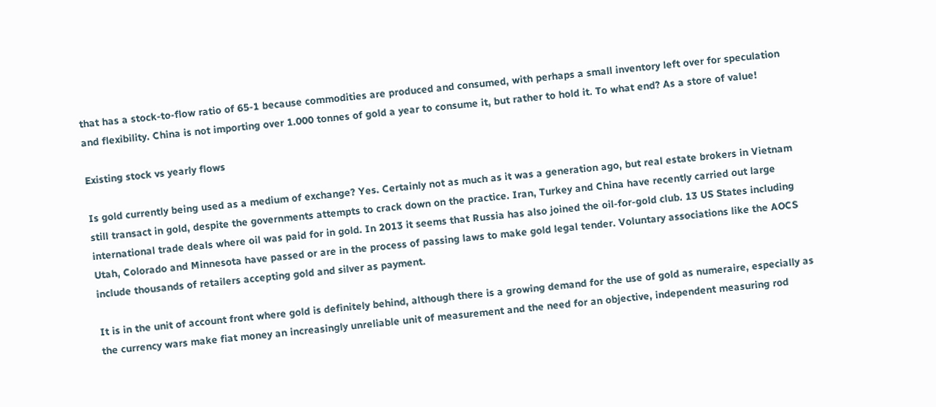that has a stock-to-flow ratio of 65-1 because commodities are produced and consumed, with perhaps a small inventory left over for speculation and flexibility. China is not importing over 1.000 tonnes of gold a year to consume it, but rather to hold it. To what end? As a store of value!

Existing stock vs yearly flows

Is gold currently being used as a medium of exchange? Yes. Certainly not as much as it was a generation ago, but real estate brokers in Vietnam still transact in gold, despite the governments attempts to crack down on the practice. Iran, Turkey and China have recently carried out large international trade deals where oil was paid for in gold. In 2013 it seems that Russia has also joined the oil-for-gold club. 13 US States including Utah, Colorado and Minnesota have passed or are in the process of passing laws to make gold legal tender. Voluntary associations like the AOCS include thousands of retailers accepting gold and silver as payment.

It is in the unit of account front where gold is definitely behind, although there is a growing demand for the use of gold as numeraire, especially as the currency wars make fiat money an increasingly unreliable unit of measurement and the need for an objective, independent measuring rod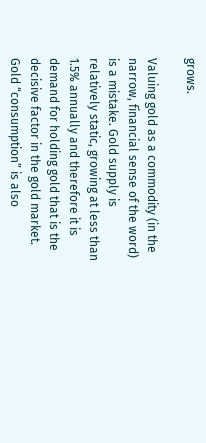grows.

Valuing gold as a commodity (in the narrow, financial sense of the word) is a mistake. Gold supply is relatively static, growing at less than 1.5% annually and therefore it is demand for holding gold that is the decisive factor in the gold market. Gold “consumption” is also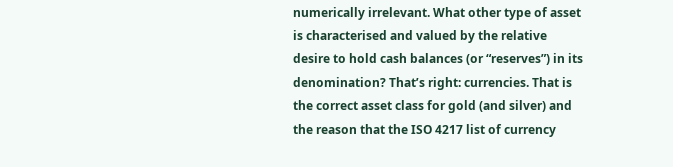numerically irrelevant. What other type of asset is characterised and valued by the relative desire to hold cash balances (or “reserves”) in its denomination? That’s right: currencies. That is the correct asset class for gold (and silver) and the reason that the ISO 4217 list of currency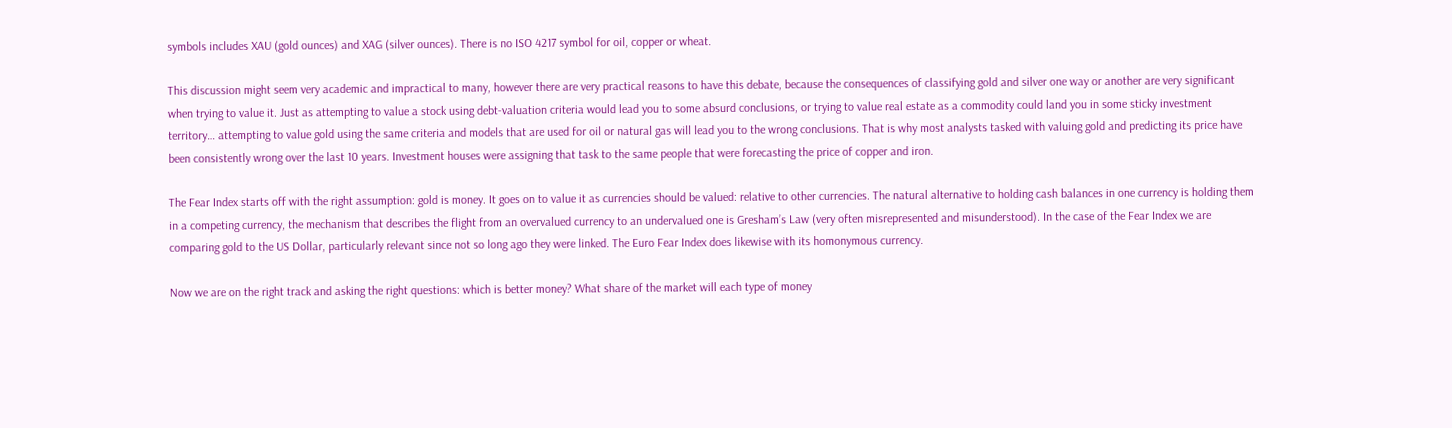symbols includes XAU (gold ounces) and XAG (silver ounces). There is no ISO 4217 symbol for oil, copper or wheat.

This discussion might seem very academic and impractical to many, however there are very practical reasons to have this debate, because the consequences of classifying gold and silver one way or another are very significant when trying to value it. Just as attempting to value a stock using debt-valuation criteria would lead you to some absurd conclusions, or trying to value real estate as a commodity could land you in some sticky investment territory… attempting to value gold using the same criteria and models that are used for oil or natural gas will lead you to the wrong conclusions. That is why most analysts tasked with valuing gold and predicting its price have been consistently wrong over the last 10 years. Investment houses were assigning that task to the same people that were forecasting the price of copper and iron.

The Fear Index starts off with the right assumption: gold is money. It goes on to value it as currencies should be valued: relative to other currencies. The natural alternative to holding cash balances in one currency is holding them in a competing currency, the mechanism that describes the flight from an overvalued currency to an undervalued one is Gresham’s Law (very often misrepresented and misunderstood). In the case of the Fear Index we are comparing gold to the US Dollar, particularly relevant since not so long ago they were linked. The Euro Fear Index does likewise with its homonymous currency.

Now we are on the right track and asking the right questions: which is better money? What share of the market will each type of money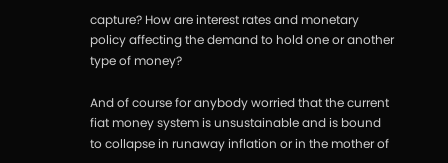capture? How are interest rates and monetary policy affecting the demand to hold one or another type of money?

And of course for anybody worried that the current fiat money system is unsustainable and is bound to collapse in runaway inflation or in the mother of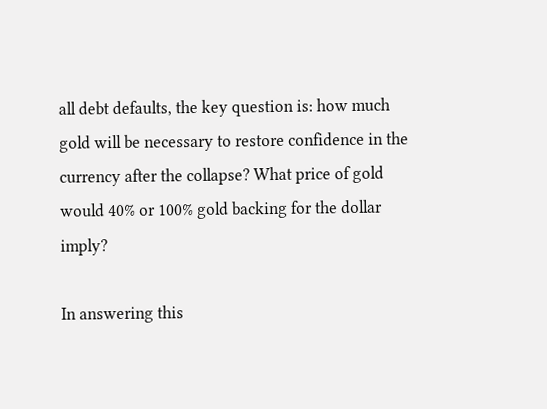all debt defaults, the key question is: how much gold will be necessary to restore confidence in the currency after the collapse? What price of gold would 40% or 100% gold backing for the dollar imply?

In answering this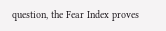question, the Fear Index proves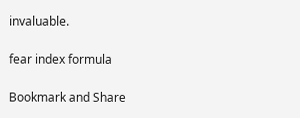invaluable.

fear index formula

Bookmark and Share